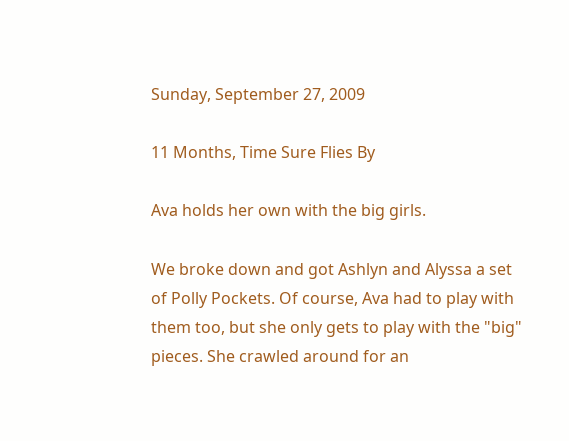Sunday, September 27, 2009

11 Months, Time Sure Flies By

Ava holds her own with the big girls.

We broke down and got Ashlyn and Alyssa a set of Polly Pockets. Of course, Ava had to play with them too, but she only gets to play with the "big" pieces. She crawled around for an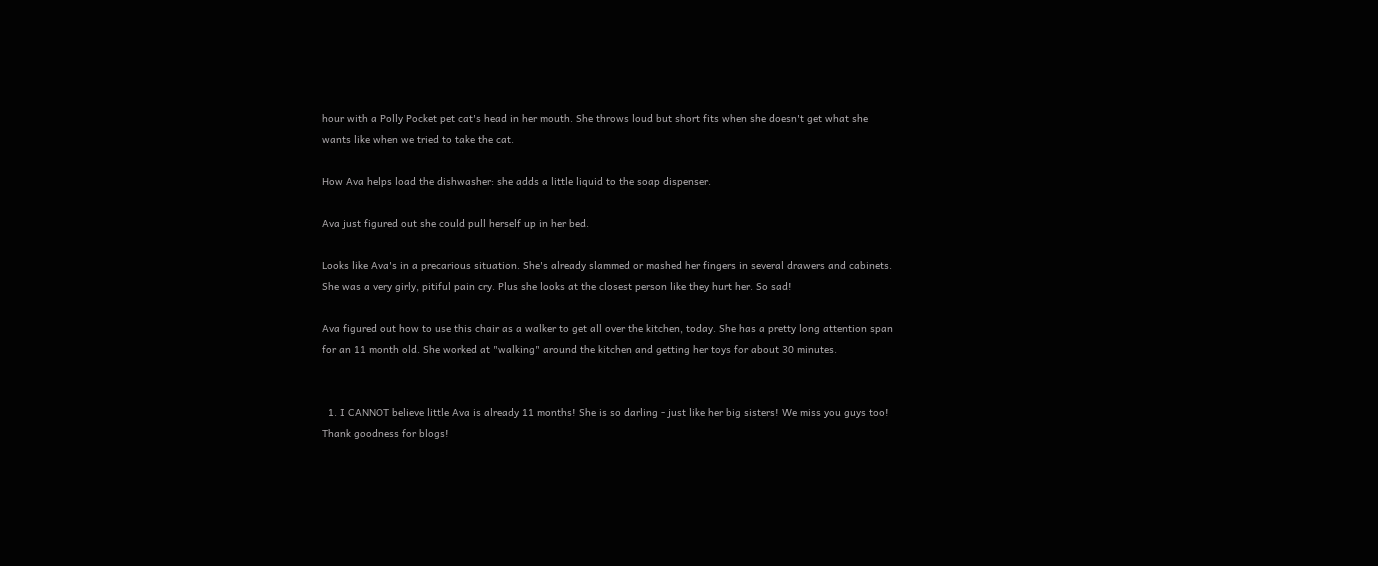hour with a Polly Pocket pet cat's head in her mouth. She throws loud but short fits when she doesn't get what she wants like when we tried to take the cat.

How Ava helps load the dishwasher: she adds a little liquid to the soap dispenser.

Ava just figured out she could pull herself up in her bed.

Looks like Ava's in a precarious situation. She's already slammed or mashed her fingers in several drawers and cabinets. She was a very girly, pitiful pain cry. Plus she looks at the closest person like they hurt her. So sad!

Ava figured out how to use this chair as a walker to get all over the kitchen, today. She has a pretty long attention span for an 11 month old. She worked at "walking" around the kitchen and getting her toys for about 30 minutes.


  1. I CANNOT believe little Ava is already 11 months! She is so darling - just like her big sisters! We miss you guys too! Thank goodness for blogs!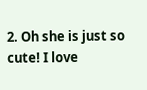2. Oh she is just so cute! I love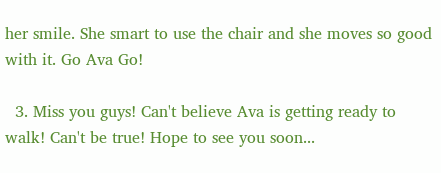her smile. She smart to use the chair and she moves so good with it. Go Ava Go!

  3. Miss you guys! Can't believe Ava is getting ready to walk! Can't be true! Hope to see you soon...